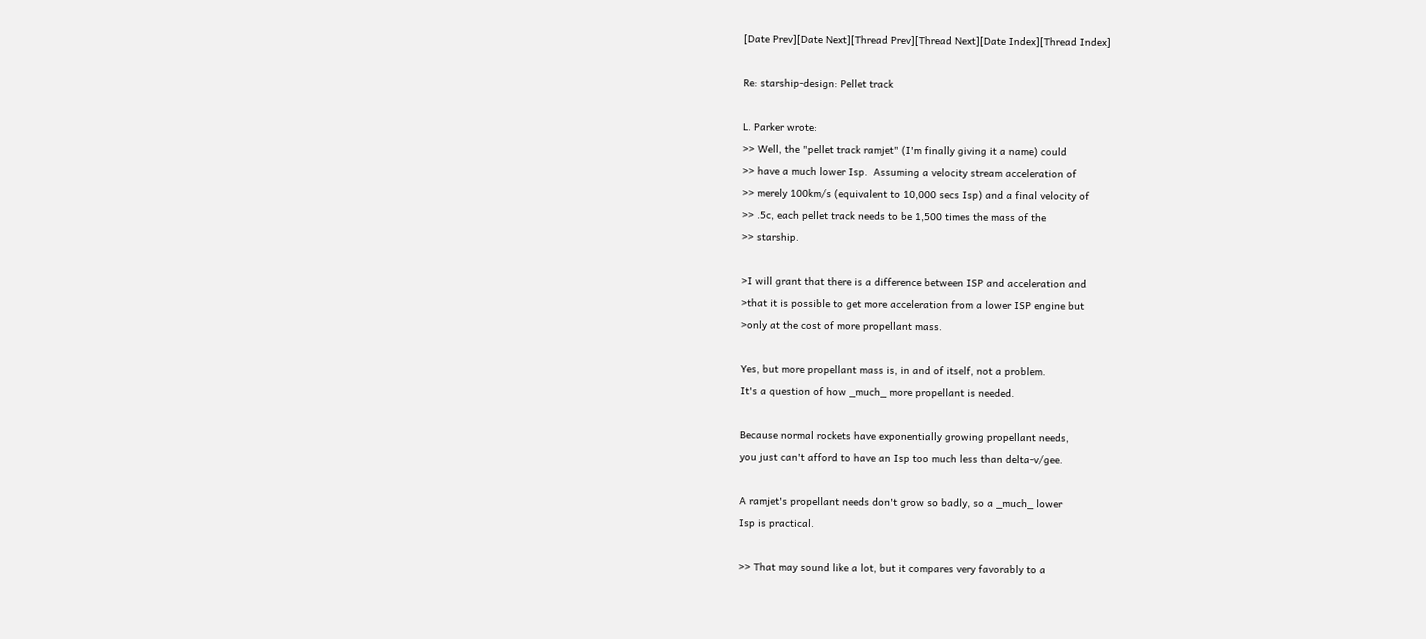[Date Prev][Date Next][Thread Prev][Thread Next][Date Index][Thread Index]

Re: starship-design: Pellet track

L. Parker wrote:
>> Well, the "pellet track ramjet" (I'm finally giving it a name) could
>> have a much lower Isp.  Assuming a velocity stream acceleration of
>> merely 100km/s (equivalent to 10,000 secs Isp) and a final velocity of
>> .5c, each pellet track needs to be 1,500 times the mass of the
>> starship.

>I will grant that there is a difference between ISP and acceleration and
>that it is possible to get more acceleration from a lower ISP engine but
>only at the cost of more propellant mass.

Yes, but more propellant mass is, in and of itself, not a problem.
It's a question of how _much_ more propellant is needed.

Because normal rockets have exponentially growing propellant needs,
you just can't afford to have an Isp too much less than delta-v/gee.

A ramjet's propellant needs don't grow so badly, so a _much_ lower
Isp is practical.

>> That may sound like a lot, but it compares very favorably to a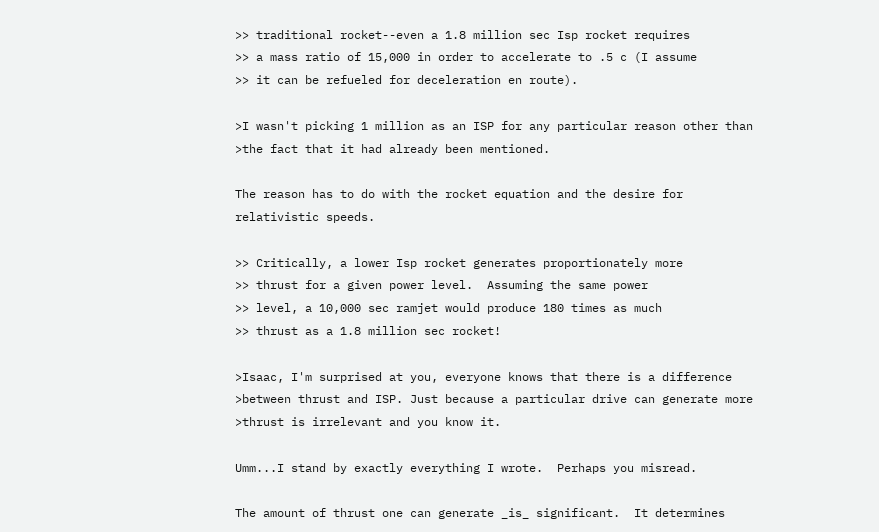>> traditional rocket--even a 1.8 million sec Isp rocket requires
>> a mass ratio of 15,000 in order to accelerate to .5 c (I assume
>> it can be refueled for deceleration en route).

>I wasn't picking 1 million as an ISP for any particular reason other than
>the fact that it had already been mentioned.

The reason has to do with the rocket equation and the desire for
relativistic speeds.

>> Critically, a lower Isp rocket generates proportionately more
>> thrust for a given power level.  Assuming the same power
>> level, a 10,000 sec ramjet would produce 180 times as much
>> thrust as a 1.8 million sec rocket!

>Isaac, I'm surprised at you, everyone knows that there is a difference
>between thrust and ISP. Just because a particular drive can generate more
>thrust is irrelevant and you know it.

Umm...I stand by exactly everything I wrote.  Perhaps you misread.

The amount of thrust one can generate _is_ significant.  It determines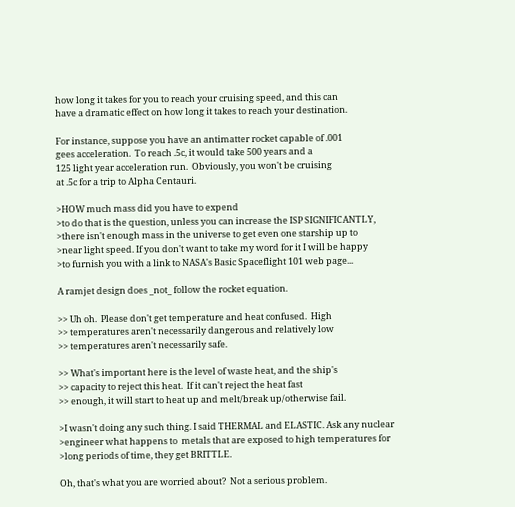how long it takes for you to reach your cruising speed, and this can
have a dramatic effect on how long it takes to reach your destination.

For instance, suppose you have an antimatter rocket capable of .001
gees acceleration.  To reach .5c, it would take 500 years and a
125 light year acceleration run.  Obviously, you won't be cruising
at .5c for a trip to Alpha Centauri.

>HOW much mass did you have to expend
>to do that is the question, unless you can increase the ISP SIGNIFICANTLY,
>there isn't enough mass in the universe to get even one starship up to
>near light speed. If you don't want to take my word for it I will be happy
>to furnish you with a link to NASA's Basic Spaceflight 101 web page...

A ramjet design does _not_ follow the rocket equation.

>> Uh oh.  Please don't get temperature and heat confused.  High
>> temperatures aren't necessarily dangerous and relatively low
>> temperatures aren't necessarily safe.

>> What's important here is the level of waste heat, and the ship's
>> capacity to reject this heat.  If it can't reject the heat fast
>> enough, it will start to heat up and melt/break up/otherwise fail.

>I wasn't doing any such thing. I said THERMAL and ELASTIC. Ask any nuclear
>engineer what happens to  metals that are exposed to high temperatures for
>long periods of time, they get BRITTLE.

Oh, that's what you are worried about?  Not a serious problem.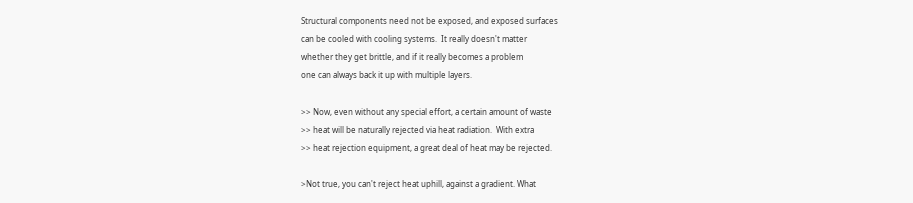Structural components need not be exposed, and exposed surfaces
can be cooled with cooling systems.  It really doesn't matter
whether they get brittle, and if it really becomes a problem
one can always back it up with multiple layers.

>> Now, even without any special effort, a certain amount of waste
>> heat will be naturally rejected via heat radiation.  With extra
>> heat rejection equipment, a great deal of heat may be rejected.

>Not true, you can't reject heat uphill, against a gradient. What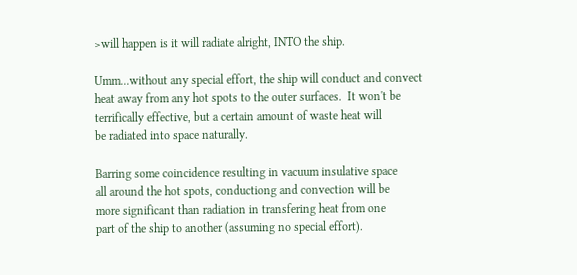>will happen is it will radiate alright, INTO the ship.

Umm...without any special effort, the ship will conduct and convect
heat away from any hot spots to the outer surfaces.  It won't be
terrifically effective, but a certain amount of waste heat will
be radiated into space naturally.

Barring some coincidence resulting in vacuum insulative space
all around the hot spots, conductiong and convection will be
more significant than radiation in transfering heat from one
part of the ship to another (assuming no special effort).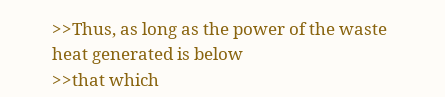>>Thus, as long as the power of the waste heat generated is below
>>that which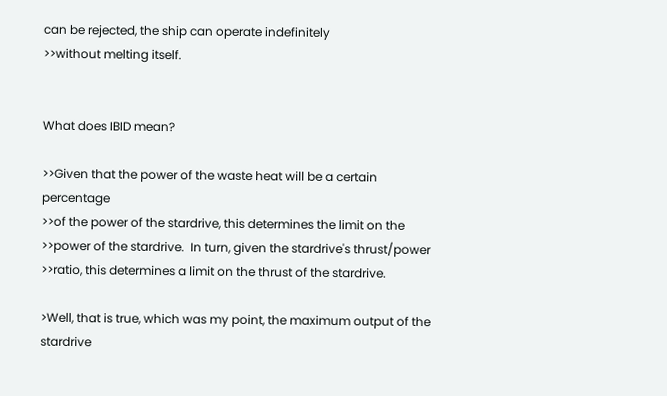can be rejected, the ship can operate indefinitely
>>without melting itself.


What does IBID mean?

>>Given that the power of the waste heat will be a certain percentage
>>of the power of the stardrive, this determines the limit on the
>>power of the stardrive.  In turn, given the stardrive's thrust/power
>>ratio, this determines a limit on the thrust of the stardrive.

>Well, that is true, which was my point, the maximum output of the stardrive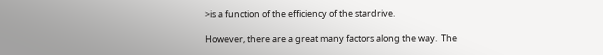>is a function of the efficiency of the stardrive.

However, there are a great many factors along the way.  The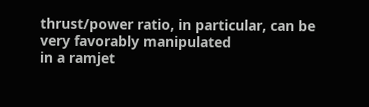thrust/power ratio, in particular, can be very favorably manipulated
in a ramjet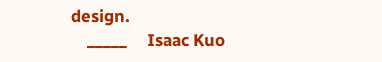design.
    _____     Isaac Kuo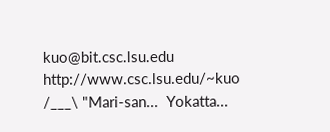kuo@bit.csc.lsu.edu http://www.csc.lsu.edu/~kuo
/___\ "Mari-san...  Yokatta...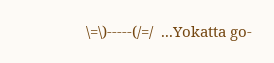\=\)-----(/=/  ...Yokatta go-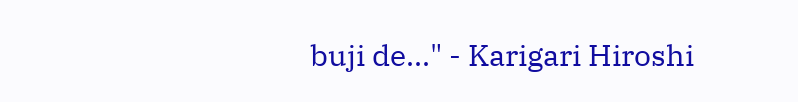buji de..." - Karigari Hiroshi